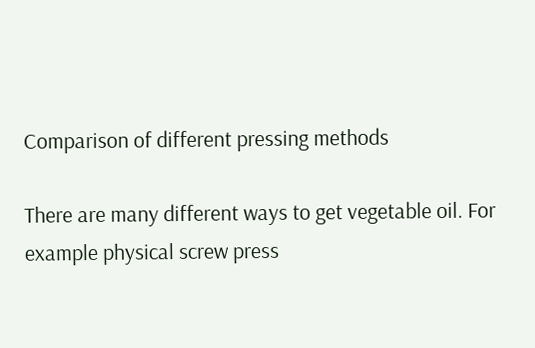Comparison of different pressing methods

There are many different ways to get vegetable oil. For example physical screw press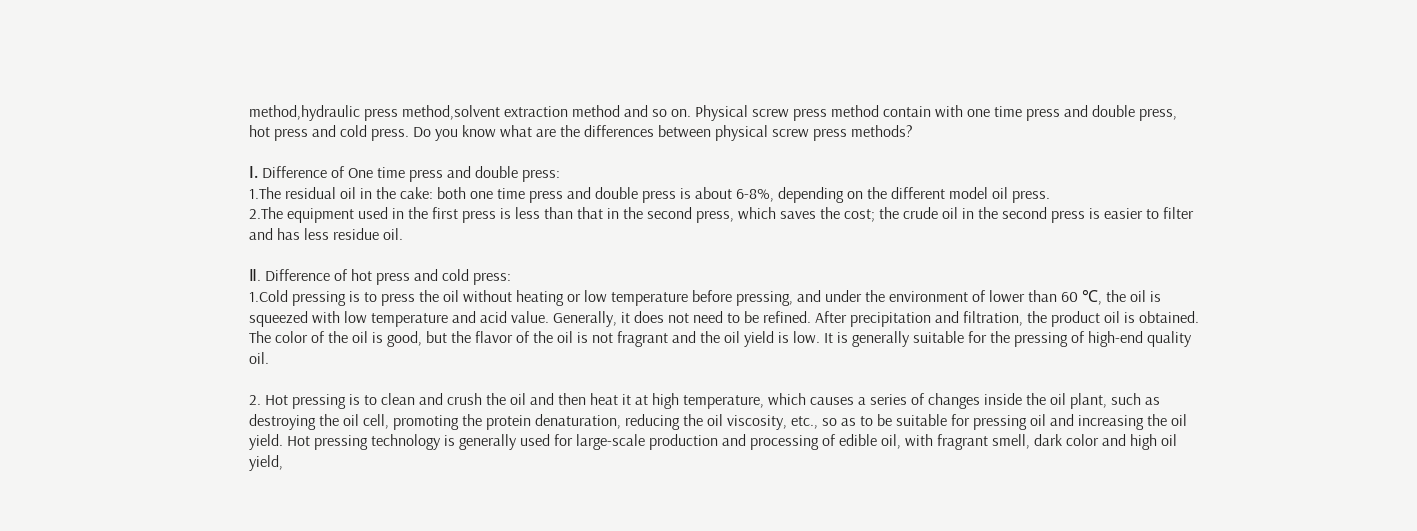method,hydraulic press method,solvent extraction method and so on. Physical screw press method contain with one time press and double press, hot press and cold press. Do you know what are the differences between physical screw press methods?

І. Difference of One time press and double press:
1.The residual oil in the cake: both one time press and double press is about 6-8%, depending on the different model oil press.
2.The equipment used in the first press is less than that in the second press, which saves the cost; the crude oil in the second press is easier to filter and has less residue oil.

Ⅱ. Difference of hot press and cold press:
1.Cold pressing is to press the oil without heating or low temperature before pressing, and under the environment of lower than 60 ℃, the oil is squeezed with low temperature and acid value. Generally, it does not need to be refined. After precipitation and filtration, the product oil is obtained. The color of the oil is good, but the flavor of the oil is not fragrant and the oil yield is low. It is generally suitable for the pressing of high-end quality oil.

2. Hot pressing is to clean and crush the oil and then heat it at high temperature, which causes a series of changes inside the oil plant, such as destroying the oil cell, promoting the protein denaturation, reducing the oil viscosity, etc., so as to be suitable for pressing oil and increasing the oil yield. Hot pressing technology is generally used for large-scale production and processing of edible oil, with fragrant smell, dark color and high oil yield,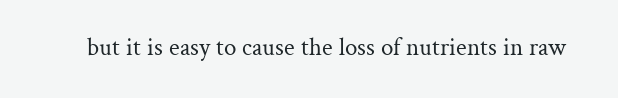but it is easy to cause the loss of nutrients in raw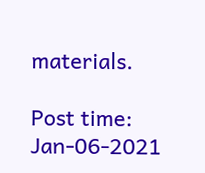materials.

Post time: Jan-06-2021